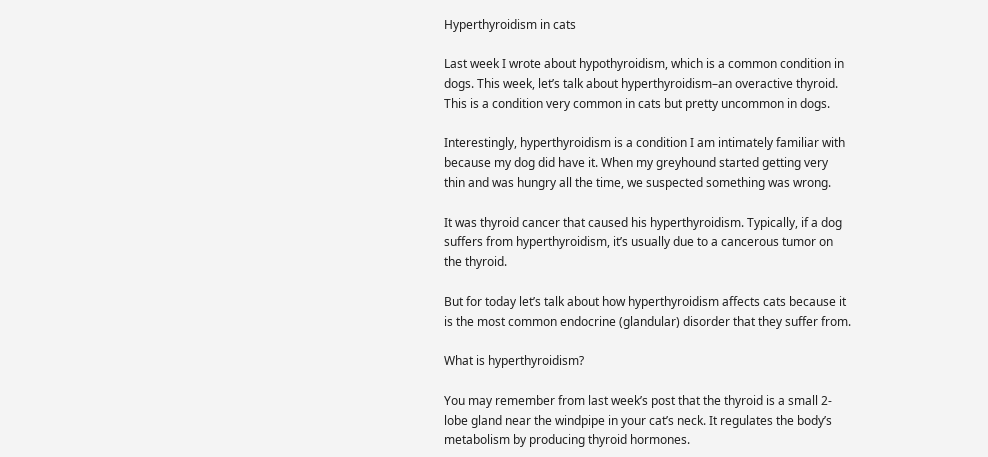Hyperthyroidism in cats

Last week I wrote about hypothyroidism, which is a common condition in dogs. This week, let’s talk about hyperthyroidism–an overactive thyroid. This is a condition very common in cats but pretty uncommon in dogs.

Interestingly, hyperthyroidism is a condition I am intimately familiar with because my dog did have it. When my greyhound started getting very thin and was hungry all the time, we suspected something was wrong.

It was thyroid cancer that caused his hyperthyroidism. Typically, if a dog suffers from hyperthyroidism, it’s usually due to a cancerous tumor on the thyroid.

But for today let’s talk about how hyperthyroidism affects cats because it is the most common endocrine (glandular) disorder that they suffer from.

What is hyperthyroidism?

You may remember from last week’s post that the thyroid is a small 2-lobe gland near the windpipe in your cat’s neck. It regulates the body’s metabolism by producing thyroid hormones.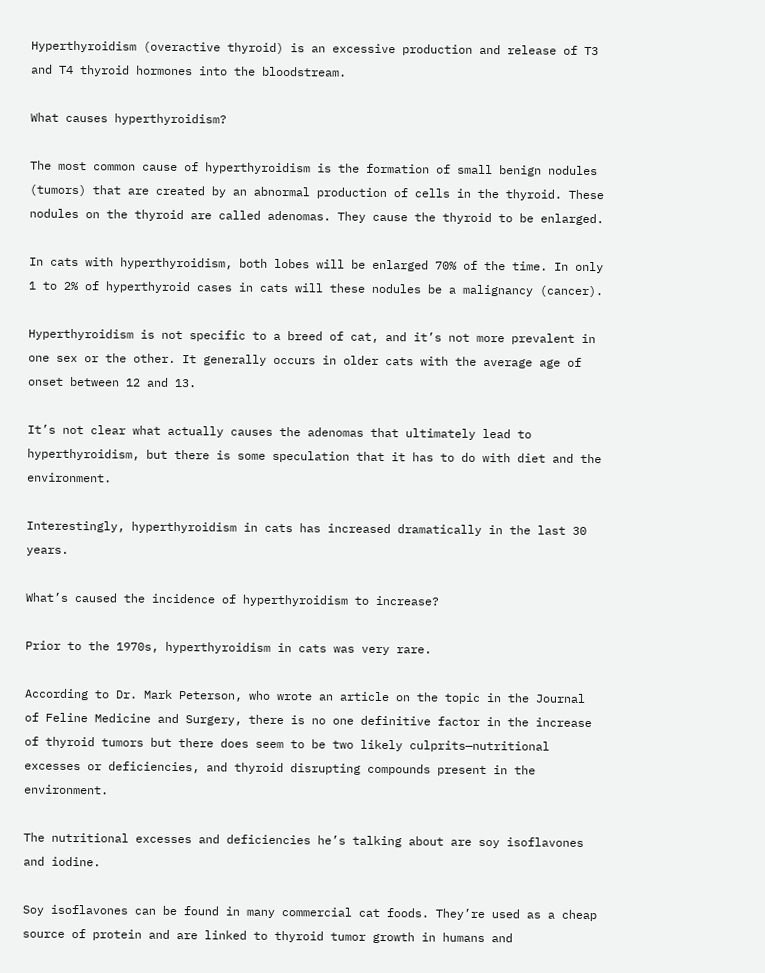Hyperthyroidism (overactive thyroid) is an excessive production and release of T3 and T4 thyroid hormones into the bloodstream.

What causes hyperthyroidism?

The most common cause of hyperthyroidism is the formation of small benign nodules (tumors) that are created by an abnormal production of cells in the thyroid. These nodules on the thyroid are called adenomas. They cause the thyroid to be enlarged.

In cats with hyperthyroidism, both lobes will be enlarged 70% of the time. In only 1 to 2% of hyperthyroid cases in cats will these nodules be a malignancy (cancer).

Hyperthyroidism is not specific to a breed of cat, and it’s not more prevalent in one sex or the other. It generally occurs in older cats with the average age of onset between 12 and 13.

It’s not clear what actually causes the adenomas that ultimately lead to hyperthyroidism, but there is some speculation that it has to do with diet and the environment.

Interestingly, hyperthyroidism in cats has increased dramatically in the last 30 years.

What’s caused the incidence of hyperthyroidism to increase?

Prior to the 1970s, hyperthyroidism in cats was very rare.

According to Dr. Mark Peterson, who wrote an article on the topic in the Journal of Feline Medicine and Surgery, there is no one definitive factor in the increase of thyroid tumors but there does seem to be two likely culprits—nutritional excesses or deficiencies, and thyroid disrupting compounds present in the environment.

The nutritional excesses and deficiencies he’s talking about are soy isoflavones and iodine.

Soy isoflavones can be found in many commercial cat foods. They’re used as a cheap source of protein and are linked to thyroid tumor growth in humans and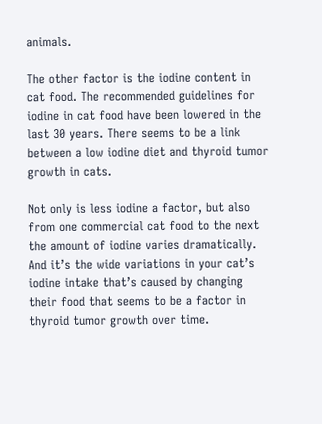animals.

The other factor is the iodine content in cat food. The recommended guidelines for iodine in cat food have been lowered in the last 30 years. There seems to be a link between a low iodine diet and thyroid tumor growth in cats.

Not only is less iodine a factor, but also from one commercial cat food to the next the amount of iodine varies dramatically. And it’s the wide variations in your cat’s iodine intake that’s caused by changing their food that seems to be a factor in thyroid tumor growth over time.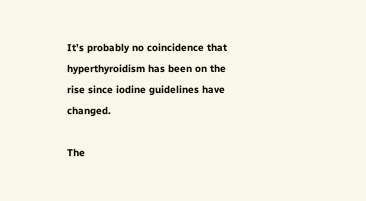It’s probably no coincidence that hyperthyroidism has been on the rise since iodine guidelines have changed.

The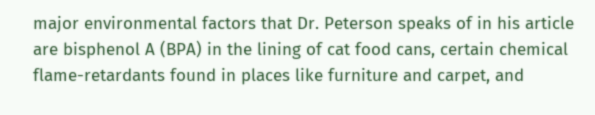major environmental factors that Dr. Peterson speaks of in his article are bisphenol A (BPA) in the lining of cat food cans, certain chemical flame-retardants found in places like furniture and carpet, and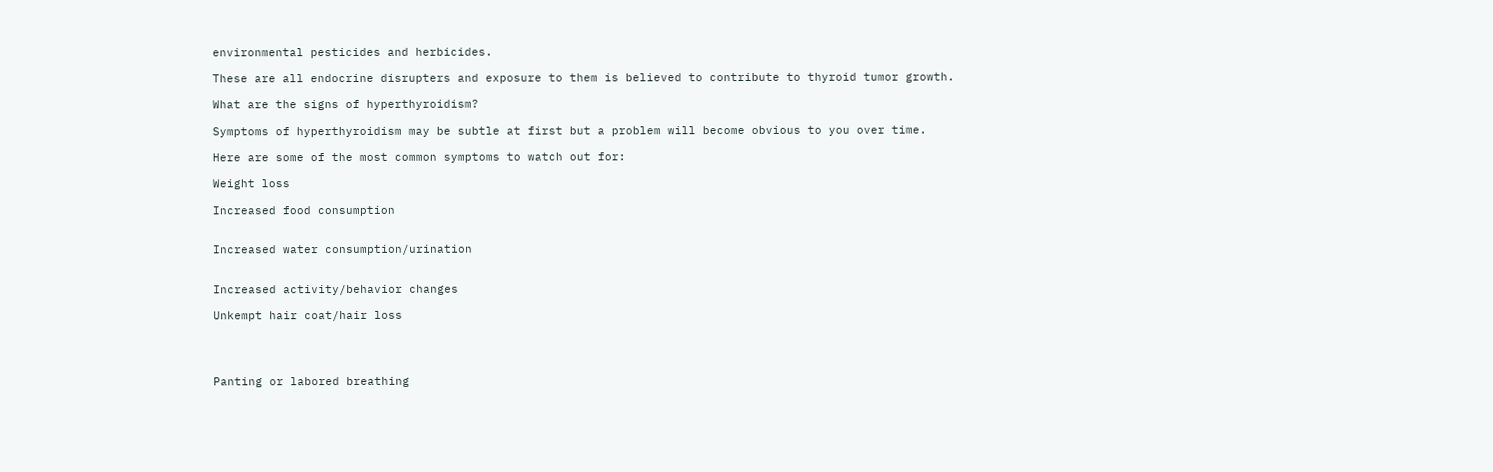environmental pesticides and herbicides.

These are all endocrine disrupters and exposure to them is believed to contribute to thyroid tumor growth.

What are the signs of hyperthyroidism?

Symptoms of hyperthyroidism may be subtle at first but a problem will become obvious to you over time.

Here are some of the most common symptoms to watch out for:

Weight loss

Increased food consumption


Increased water consumption/urination


Increased activity/behavior changes

Unkempt hair coat/hair loss




Panting or labored breathing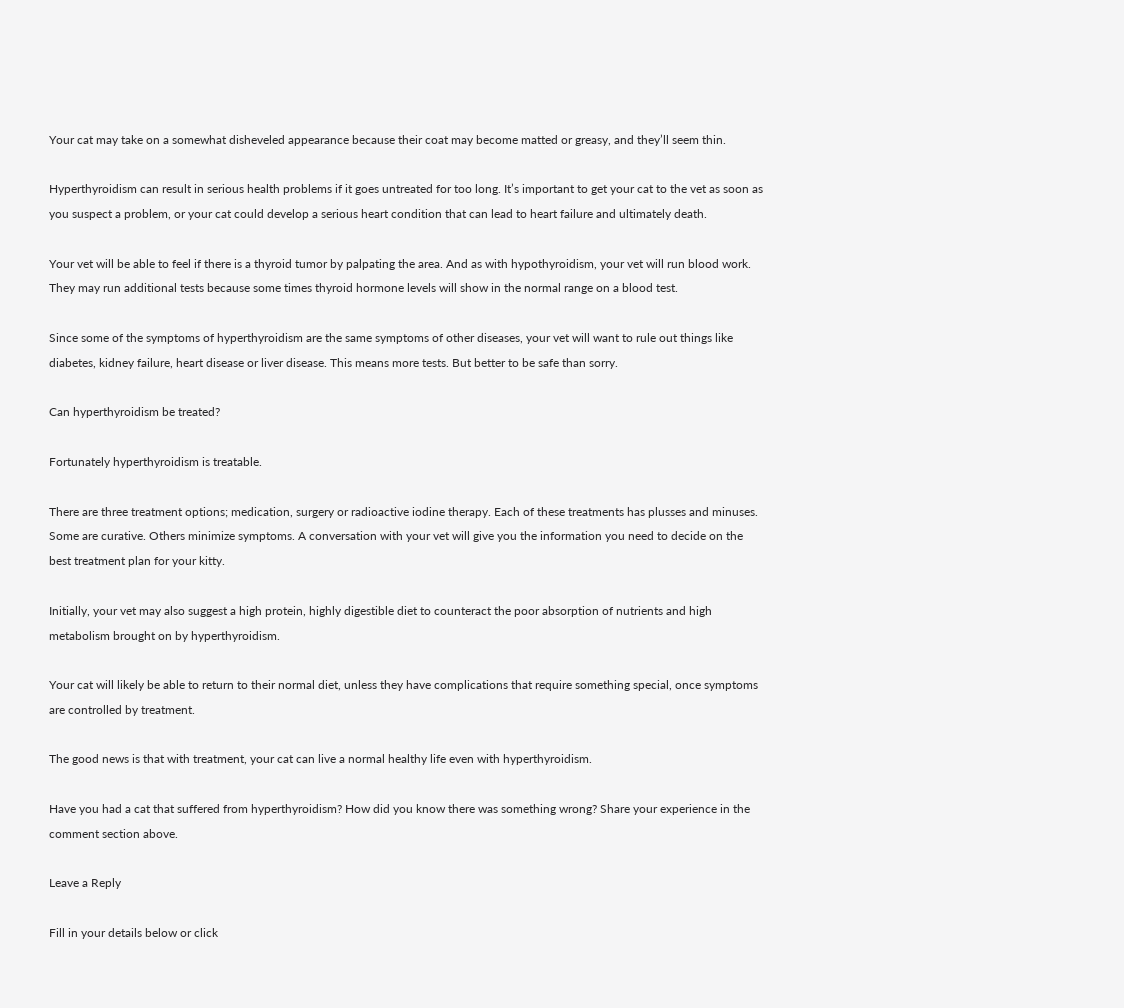Your cat may take on a somewhat disheveled appearance because their coat may become matted or greasy, and they’ll seem thin.

Hyperthyroidism can result in serious health problems if it goes untreated for too long. It’s important to get your cat to the vet as soon as you suspect a problem, or your cat could develop a serious heart condition that can lead to heart failure and ultimately death.

Your vet will be able to feel if there is a thyroid tumor by palpating the area. And as with hypothyroidism, your vet will run blood work. They may run additional tests because some times thyroid hormone levels will show in the normal range on a blood test.

Since some of the symptoms of hyperthyroidism are the same symptoms of other diseases, your vet will want to rule out things like diabetes, kidney failure, heart disease or liver disease. This means more tests. But better to be safe than sorry.

Can hyperthyroidism be treated?

Fortunately hyperthyroidism is treatable.

There are three treatment options; medication, surgery or radioactive iodine therapy. Each of these treatments has plusses and minuses. Some are curative. Others minimize symptoms. A conversation with your vet will give you the information you need to decide on the best treatment plan for your kitty.

Initially, your vet may also suggest a high protein, highly digestible diet to counteract the poor absorption of nutrients and high metabolism brought on by hyperthyroidism.

Your cat will likely be able to return to their normal diet, unless they have complications that require something special, once symptoms are controlled by treatment.

The good news is that with treatment, your cat can live a normal healthy life even with hyperthyroidism.

Have you had a cat that suffered from hyperthyroidism? How did you know there was something wrong? Share your experience in the comment section above.

Leave a Reply

Fill in your details below or click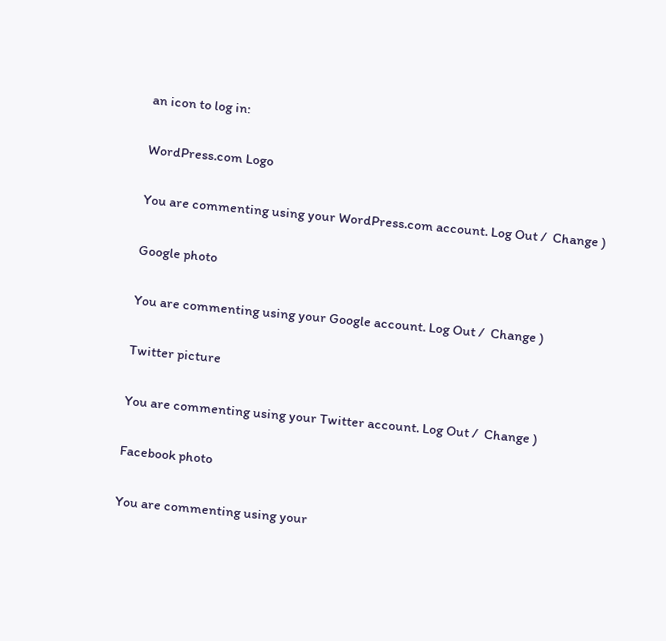an icon to log in:

WordPress.com Logo

You are commenting using your WordPress.com account. Log Out /  Change )

Google photo

You are commenting using your Google account. Log Out /  Change )

Twitter picture

You are commenting using your Twitter account. Log Out /  Change )

Facebook photo

You are commenting using your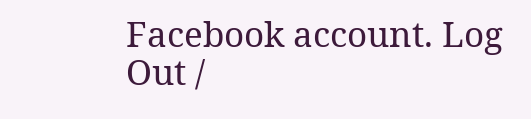Facebook account. Log Out /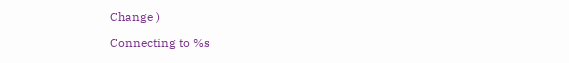Change )

Connecting to %s